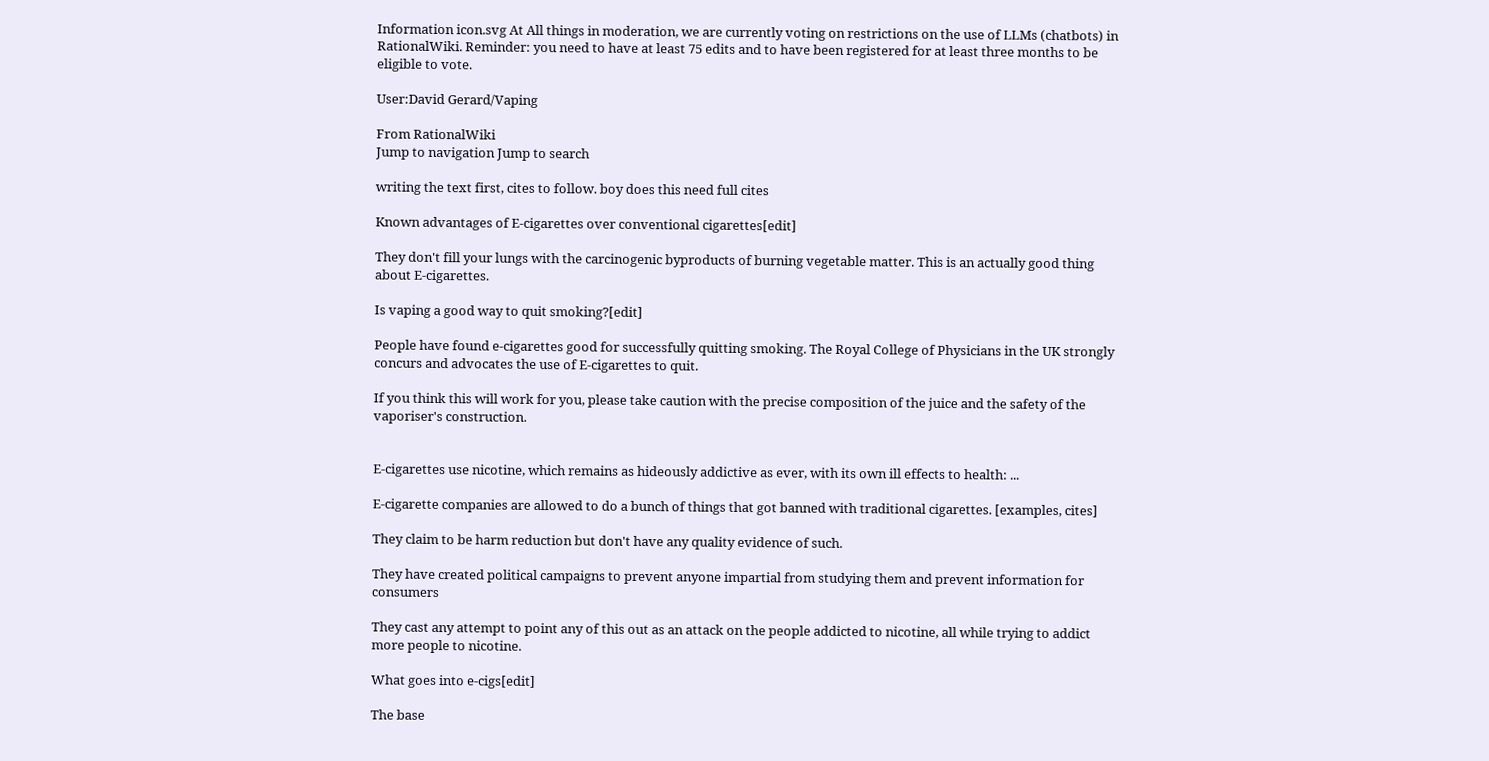Information icon.svg At All things in moderation, we are currently voting on restrictions on the use of LLMs (chatbots) in RationalWiki. Reminder: you need to have at least 75 edits and to have been registered for at least three months to be eligible to vote.

User:David Gerard/Vaping

From RationalWiki
Jump to navigation Jump to search

writing the text first, cites to follow. boy does this need full cites

Known advantages of E-cigarettes over conventional cigarettes[edit]

They don't fill your lungs with the carcinogenic byproducts of burning vegetable matter. This is an actually good thing about E-cigarettes.

Is vaping a good way to quit smoking?[edit]

People have found e-cigarettes good for successfully quitting smoking. The Royal College of Physicians in the UK strongly concurs and advocates the use of E-cigarettes to quit.

If you think this will work for you, please take caution with the precise composition of the juice and the safety of the vaporiser's construction.


E-cigarettes use nicotine, which remains as hideously addictive as ever, with its own ill effects to health: ...

E-cigarette companies are allowed to do a bunch of things that got banned with traditional cigarettes. [examples, cites]

They claim to be harm reduction but don't have any quality evidence of such.

They have created political campaigns to prevent anyone impartial from studying them and prevent information for consumers

They cast any attempt to point any of this out as an attack on the people addicted to nicotine, all while trying to addict more people to nicotine.

What goes into e-cigs[edit]

The base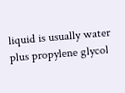liquid is usually water plus propylene glycol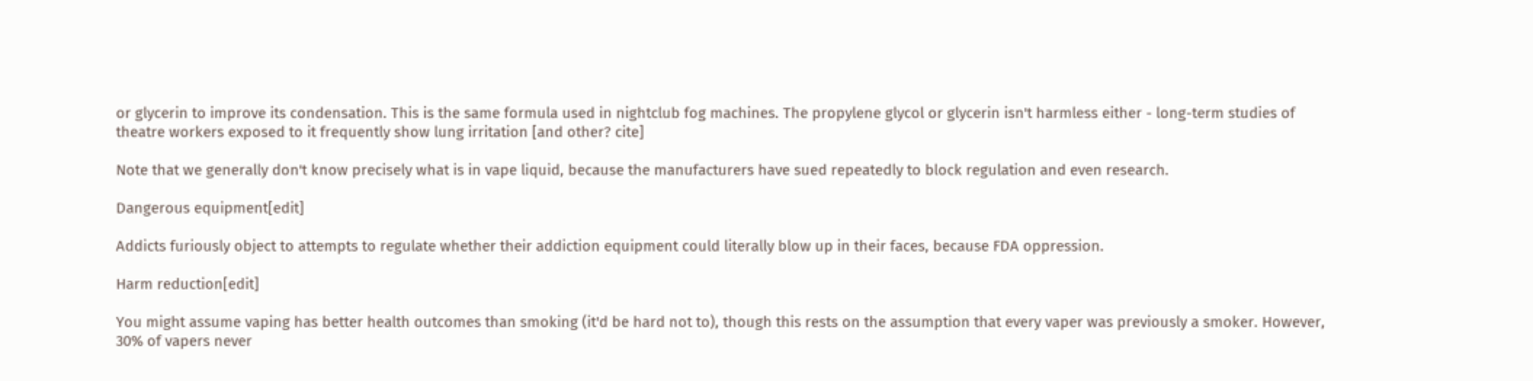or glycerin to improve its condensation. This is the same formula used in nightclub fog machines. The propylene glycol or glycerin isn't harmless either - long-term studies of theatre workers exposed to it frequently show lung irritation [and other? cite]

Note that we generally don't know precisely what is in vape liquid, because the manufacturers have sued repeatedly to block regulation and even research.

Dangerous equipment[edit]

Addicts furiously object to attempts to regulate whether their addiction equipment could literally blow up in their faces, because FDA oppression.

Harm reduction[edit]

You might assume vaping has better health outcomes than smoking (it'd be hard not to), though this rests on the assumption that every vaper was previously a smoker. However, 30% of vapers never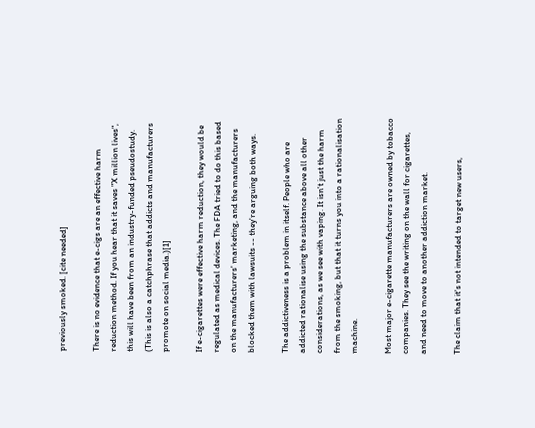previously smoked. [cite needed]

There is no evidence that e-cigs are an effective harm reduction method. If you hear that it saves "X million lives", this will have been from an industry-funded pseudostudy. (This is also a catchphrase that addicts and manufacturers promote on social media.)[1]

If e-cigarettes were effective harm reduction, they would be regulated as medical devices. The FDA tried to do this based on the manufacturers' marketing, and the manufacturers blocked them with lawsuits -- they're arguing both ways.

The addictiveness is a problem in itself. People who are addicted rationalise using the substance above all other considerations, as we see with vaping. It isn't just the harm from the smoking, but that it turns you into a rationalisation machine.

Most major e-cigarette manufacturers are owned by tobacco companies. They see the writing on the wall for cigarettes, and need to move to another addiction market.

The claim that it's not intended to target new users,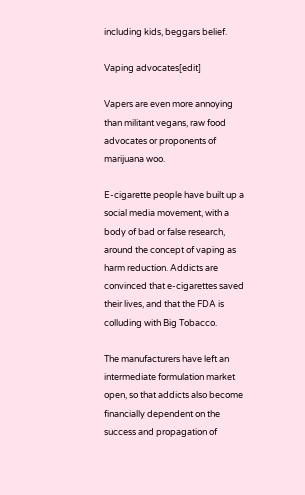including kids, beggars belief.

Vaping advocates[edit]

Vapers are even more annoying than militant vegans, raw food advocates or proponents of marijuana woo.

E-cigarette people have built up a social media movement, with a body of bad or false research, around the concept of vaping as harm reduction. Addicts are convinced that e-cigarettes saved their lives, and that the FDA is colluding with Big Tobacco.

The manufacturers have left an intermediate formulation market open, so that addicts also become financially dependent on the success and propagation of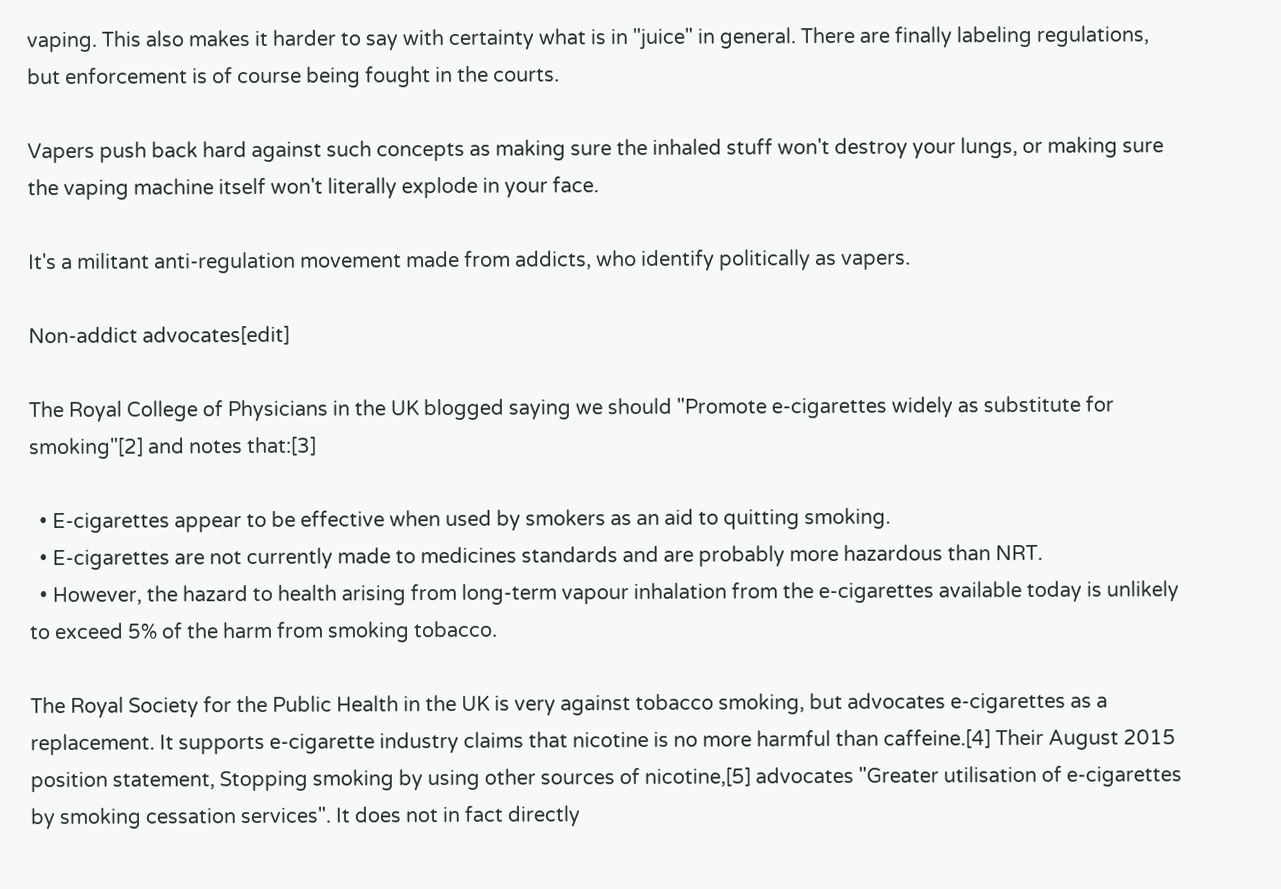vaping. This also makes it harder to say with certainty what is in "juice" in general. There are finally labeling regulations, but enforcement is of course being fought in the courts.

Vapers push back hard against such concepts as making sure the inhaled stuff won't destroy your lungs, or making sure the vaping machine itself won't literally explode in your face.

It's a militant anti-regulation movement made from addicts, who identify politically as vapers.

Non-addict advocates[edit]

The Royal College of Physicians in the UK blogged saying we should "Promote e-cigarettes widely as substitute for smoking"[2] and notes that:[3]

  • E-cigarettes appear to be effective when used by smokers as an aid to quitting smoking.
  • E-cigarettes are not currently made to medicines standards and are probably more hazardous than NRT.
  • However, the hazard to health arising from long-term vapour inhalation from the e-cigarettes available today is unlikely to exceed 5% of the harm from smoking tobacco.

The Royal Society for the Public Health in the UK is very against tobacco smoking, but advocates e-cigarettes as a replacement. It supports e-cigarette industry claims that nicotine is no more harmful than caffeine.[4] Their August 2015 position statement, Stopping smoking by using other sources of nicotine,[5] advocates "Greater utilisation of e-cigarettes by smoking cessation services". It does not in fact directly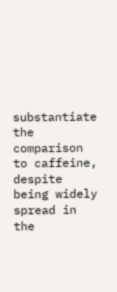substantiate the comparison to caffeine, despite being widely spread in the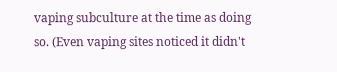vaping subculture at the time as doing so. (Even vaping sites noticed it didn't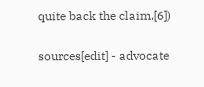quite back the claim.[6])

sources[edit] - advocate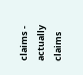claims - actually claims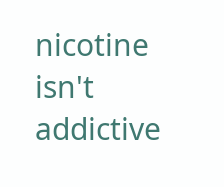nicotine isn't addictive